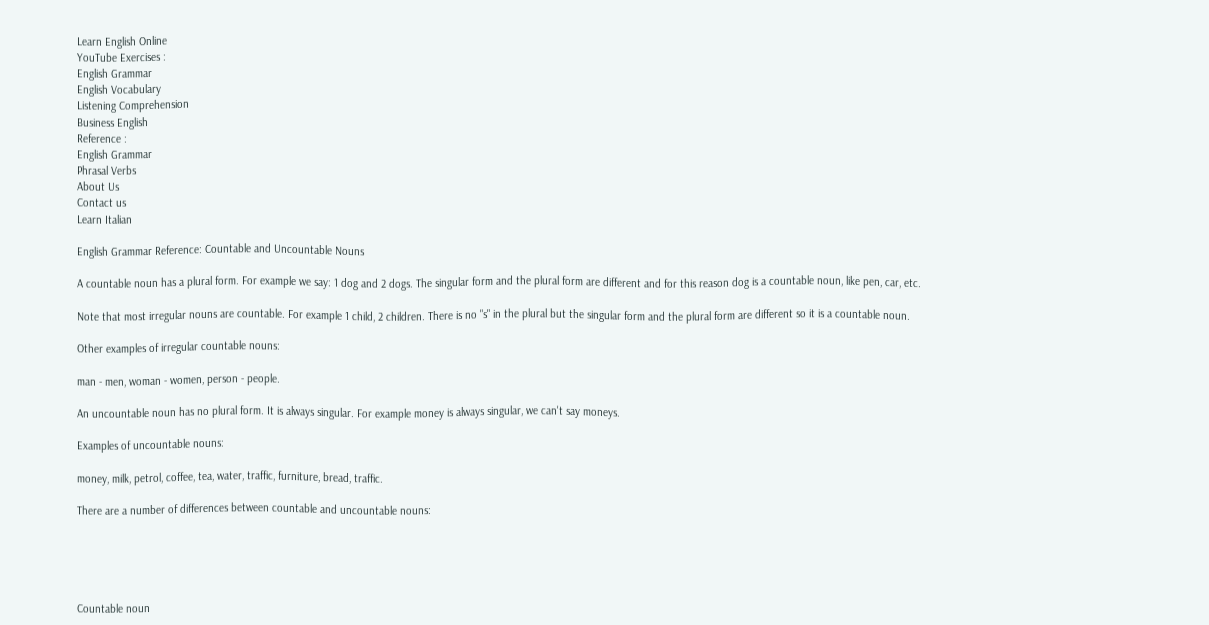Learn English Online
YouTube Exercises :
English Grammar
English Vocabulary
Listening Comprehension
Business English
Reference :
English Grammar
Phrasal Verbs
About Us
Contact us
Learn Italian

English Grammar Reference: Countable and Uncountable Nouns

A countable noun has a plural form. For example we say: 1 dog and 2 dogs. The singular form and the plural form are different and for this reason dog is a countable noun, like pen, car, etc.

Note that most irregular nouns are countable. For example 1 child, 2 children. There is no "s" in the plural but the singular form and the plural form are different so it is a countable noun.

Other examples of irregular countable nouns:

man - men, woman - women, person - people.

An uncountable noun has no plural form. It is always singular. For example money is always singular, we can't say moneys.

Examples of uncountable nouns:

money, milk, petrol, coffee, tea, water, traffic, furniture, bread, traffic.

There are a number of differences between countable and uncountable nouns:





Countable noun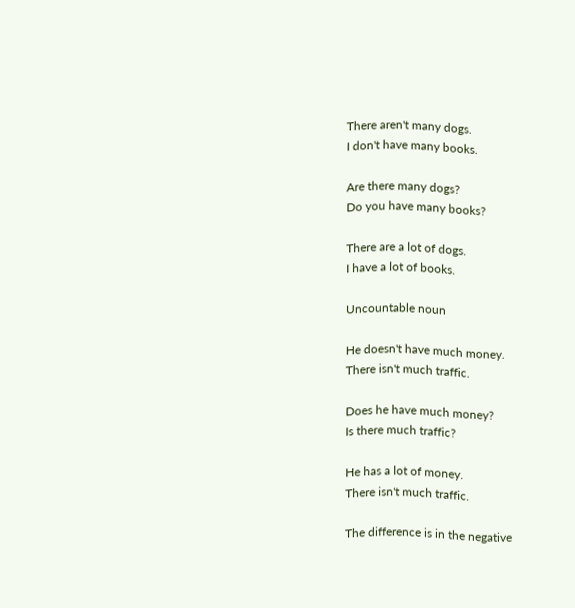There aren't many dogs.
I don't have many books.

Are there many dogs?
Do you have many books?

There are a lot of dogs.
I have a lot of books.

Uncountable noun

He doesn't have much money.
There isn't much traffic.

Does he have much money?
Is there much traffic?

He has a lot of money.
There isn't much traffic.

The difference is in the negative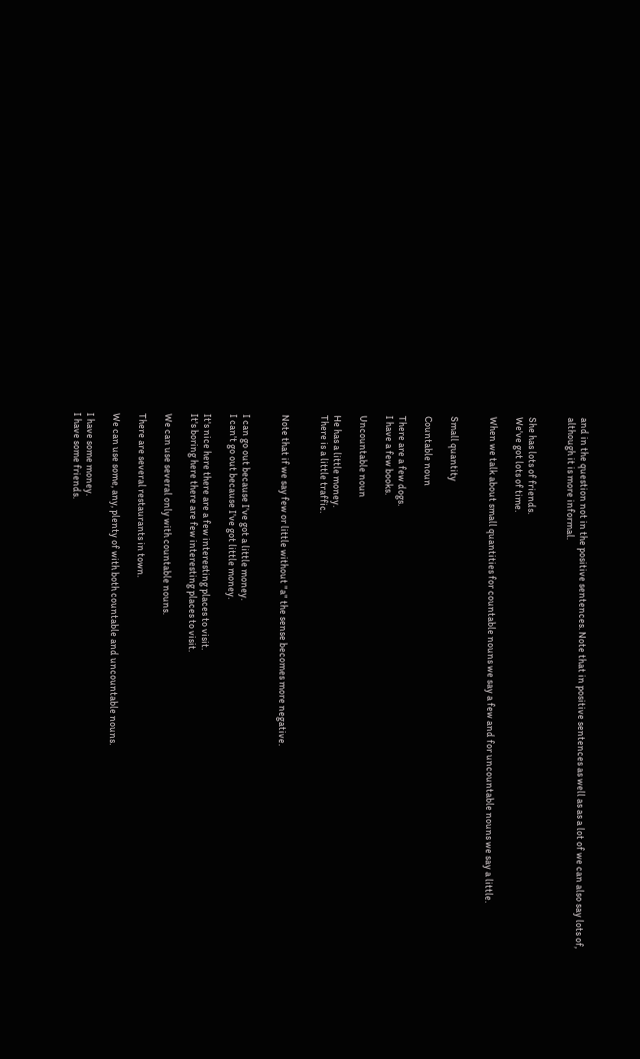and in the question not in the positive sentences. Note that in positive sentences as well as as a lot of we can also say lots of, although it is more informal.


She has lots of friends.
We've got lots of time.

When we talk about small quantities for countable nouns we say a few and for uncountable nouns we say a little.


Small quantity

Countable noun

There are a few dogs.
I have a few books.

Uncountable noun

He has a little money.
There is a little traffic.


Note that if we say few or little without "a" the sense becomes more negative.


I can go out because I've got a little money.
I can't go out because I've got little money.

It's nice here there are a few interesting places to visit.
It's boring here there are few interesting places to visit.

We can use several only with countable nouns.

There are several restaurants in town.

We can use some, any, plenty of with both countable and uncountable nouns.

I have some money.
I have some friends.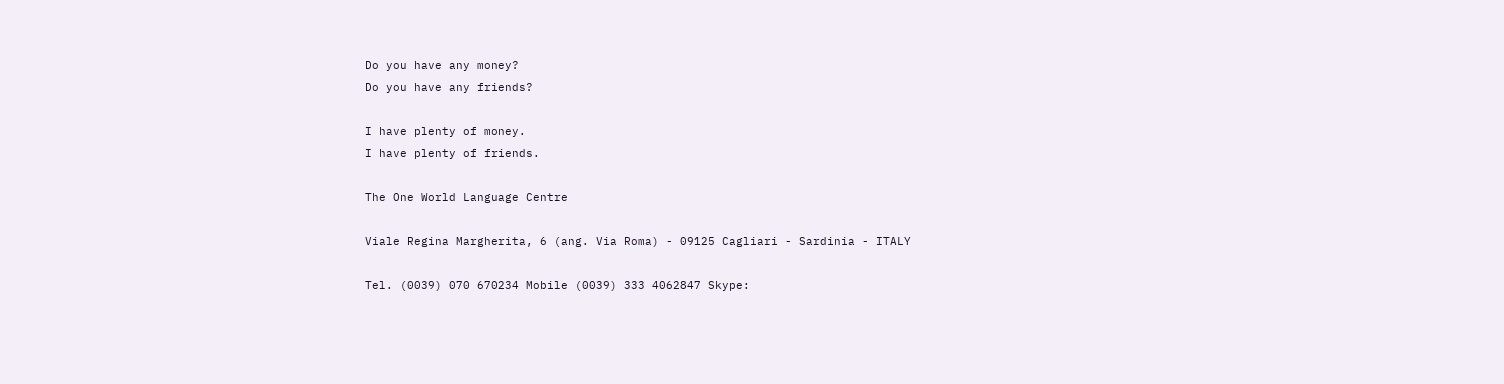Do you have any money?
Do you have any friends?

I have plenty of money.
I have plenty of friends.

The One World Language Centre

Viale Regina Margherita, 6 (ang. Via Roma) - 09125 Cagliari - Sardinia - ITALY

Tel. (0039) 070 670234 Mobile (0039) 333 4062847 Skype: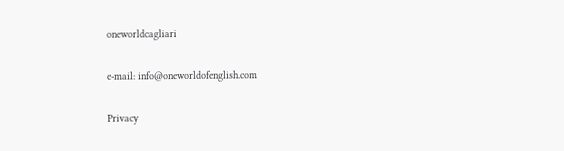oneworldcagliari

e-mail: info@oneworldofenglish.com

Privacy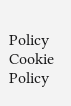Policy
Cookie Policy